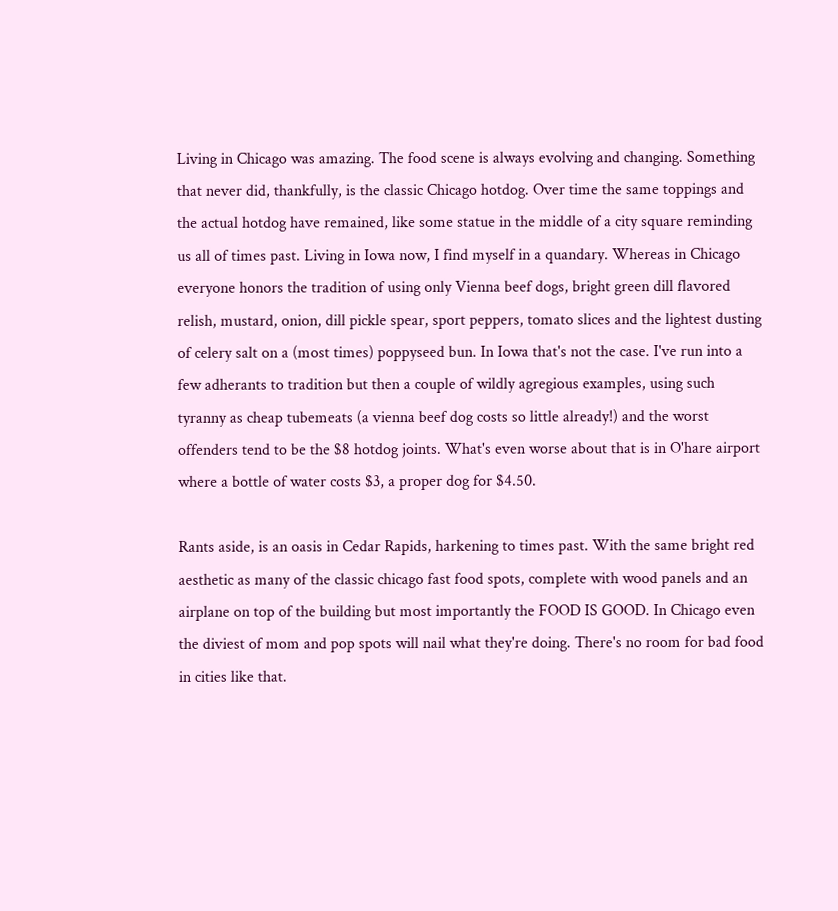Living in Chicago was amazing. The food scene is always evolving and changing. Something that never did, thankfully, is the classic Chicago hotdog. Over time the same toppings and the actual hotdog have remained, like some statue in the middle of a city square reminding us all of times past. Living in Iowa now, I find myself in a quandary. Whereas in Chicago everyone honors the tradition of using only Vienna beef dogs, bright green dill flavored relish, mustard, onion, dill pickle spear, sport peppers, tomato slices and the lightest dusting of celery salt on a (most times) poppyseed bun. In Iowa that's not the case. I've run into a few adherants to tradition but then a couple of wildly agregious examples, using such tyranny as cheap tubemeats (a vienna beef dog costs so little already!) and the worst offenders tend to be the $8 hotdog joints. What's even worse about that is in O'hare airport where a bottle of water costs $3, a proper dog for $4.50.

Rants aside, is an oasis in Cedar Rapids, harkening to times past. With the same bright red aesthetic as many of the classic chicago fast food spots, complete with wood panels and an airplane on top of the building but most importantly the FOOD IS GOOD. In Chicago even the diviest of mom and pop spots will nail what they're doing. There's no room for bad food in cities like that.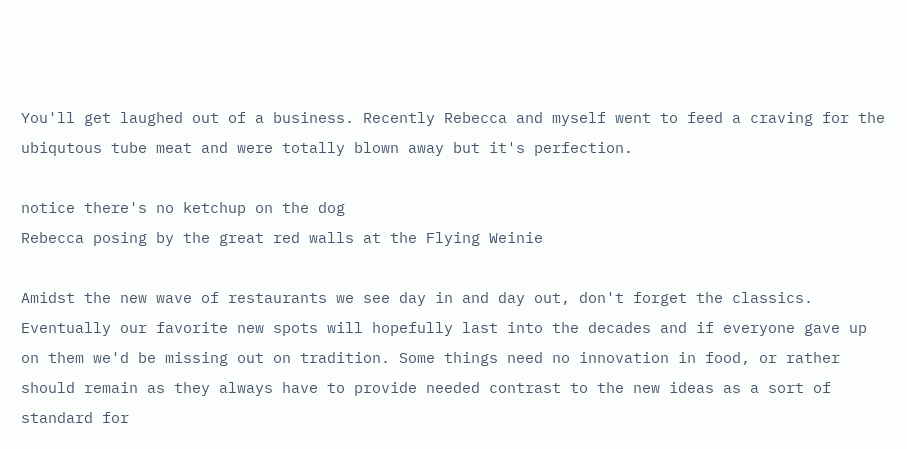You'll get laughed out of a business. Recently Rebecca and myself went to feed a craving for the ubiqutous tube meat and were totally blown away but it's perfection.

notice there's no ketchup on the dog
Rebecca posing by the great red walls at the Flying Weinie

Amidst the new wave of restaurants we see day in and day out, don't forget the classics. Eventually our favorite new spots will hopefully last into the decades and if everyone gave up on them we'd be missing out on tradition. Some things need no innovation in food, or rather should remain as they always have to provide needed contrast to the new ideas as a sort of standard for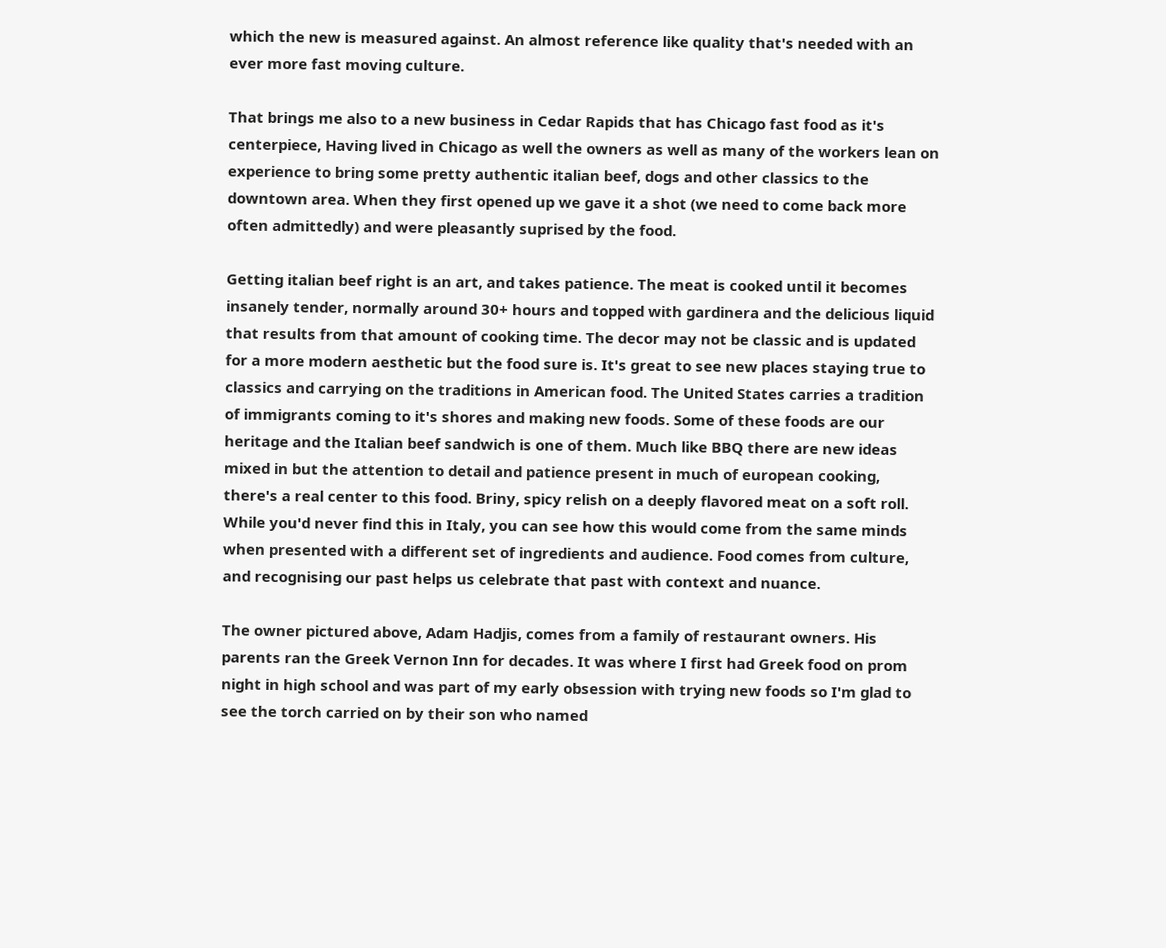which the new is measured against. An almost reference like quality that's needed with an ever more fast moving culture.

That brings me also to a new business in Cedar Rapids that has Chicago fast food as it's centerpiece, Having lived in Chicago as well the owners as well as many of the workers lean on experience to bring some pretty authentic italian beef, dogs and other classics to the downtown area. When they first opened up we gave it a shot (we need to come back more often admittedly) and were pleasantly suprised by the food.

Getting italian beef right is an art, and takes patience. The meat is cooked until it becomes insanely tender, normally around 30+ hours and topped with gardinera and the delicious liquid that results from that amount of cooking time. The decor may not be classic and is updated for a more modern aesthetic but the food sure is. It's great to see new places staying true to classics and carrying on the traditions in American food. The United States carries a tradition of immigrants coming to it's shores and making new foods. Some of these foods are our heritage and the Italian beef sandwich is one of them. Much like BBQ there are new ideas mixed in but the attention to detail and patience present in much of european cooking, there's a real center to this food. Briny, spicy relish on a deeply flavored meat on a soft roll. While you'd never find this in Italy, you can see how this would come from the same minds when presented with a different set of ingredients and audience. Food comes from culture, and recognising our past helps us celebrate that past with context and nuance.

The owner pictured above, Adam Hadjis, comes from a family of restaurant owners. His parents ran the Greek Vernon Inn for decades. It was where I first had Greek food on prom night in high school and was part of my early obsession with trying new foods so I'm glad to see the torch carried on by their son who named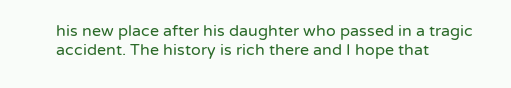his new place after his daughter who passed in a tragic accident. The history is rich there and I hope that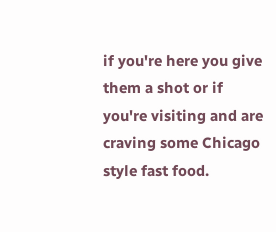if you're here you give them a shot or if you're visiting and are craving some Chicago style fast food.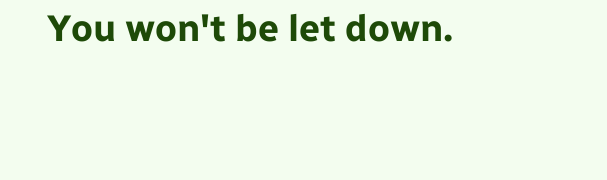You won't be let down.